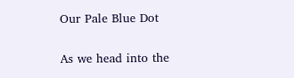Our Pale Blue Dot

As we head into the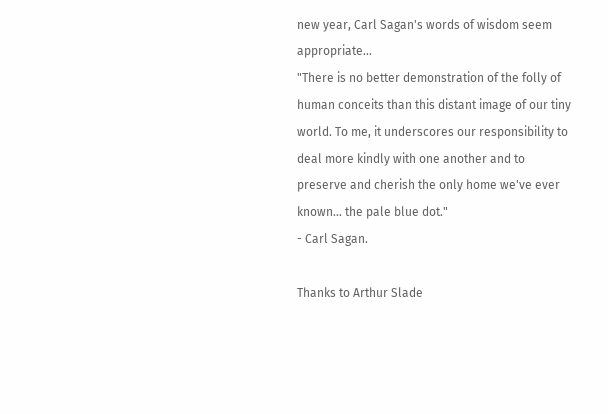new year, Carl Sagan's words of wisdom seem appropriate...
"There is no better demonstration of the folly of human conceits than this distant image of our tiny world. To me, it underscores our responsibility to deal more kindly with one another and to preserve and cherish the only home we've ever known... the pale blue dot."
- Carl Sagan.

Thanks to Arthur Slade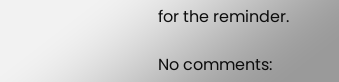for the reminder.

No comments: